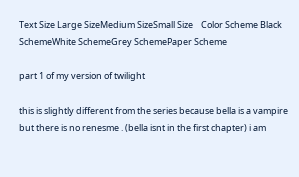Text Size Large SizeMedium SizeSmall Size    Color Scheme Black SchemeWhite SchemeGrey SchemePaper Scheme

part 1 of my version of twilight

this is slightly different from the series because bella is a vampire but there is no renesme . (bella isnt in the first chapter) i am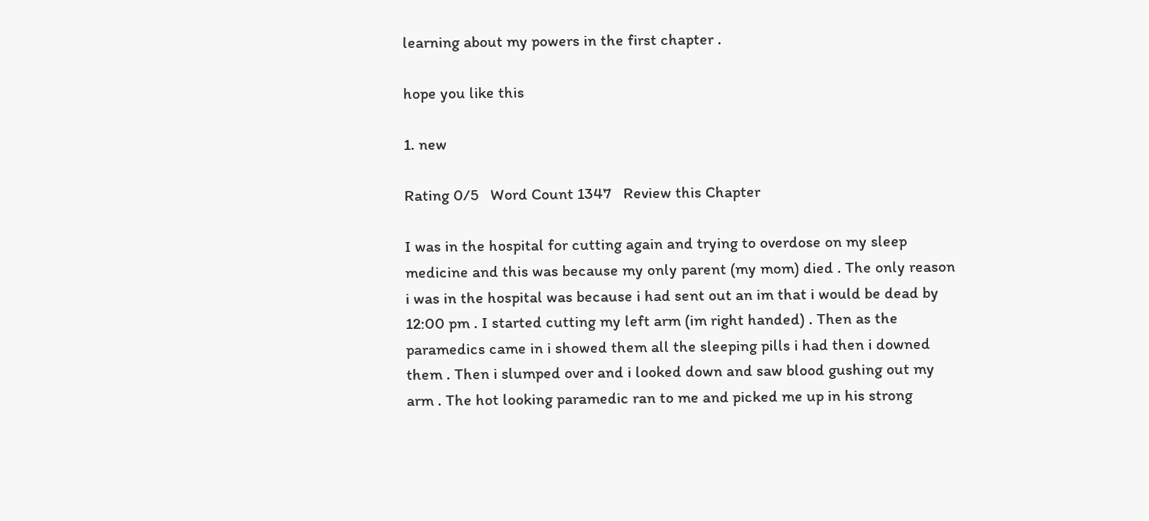learning about my powers in the first chapter .

hope you like this

1. new

Rating 0/5   Word Count 1347   Review this Chapter

I was in the hospital for cutting again and trying to overdose on my sleep medicine and this was because my only parent (my mom) died . The only reason i was in the hospital was because i had sent out an im that i would be dead by 12:00 pm . I started cutting my left arm (im right handed) . Then as the paramedics came in i showed them all the sleeping pills i had then i downed them . Then i slumped over and i looked down and saw blood gushing out my arm . The hot looking paramedic ran to me and picked me up in his strong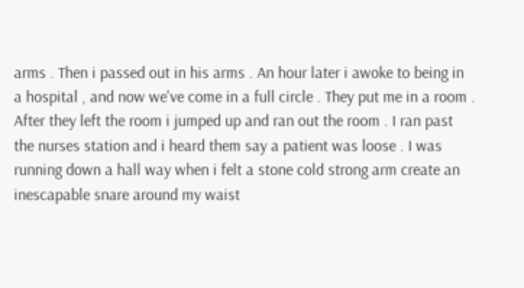arms . Then i passed out in his arms . An hour later i awoke to being in a hospital , and now we've come in a full circle . They put me in a room . After they left the room i jumped up and ran out the room . I ran past the nurses station and i heard them say a patient was loose . I was running down a hall way when i felt a stone cold strong arm create an inescapable snare around my waist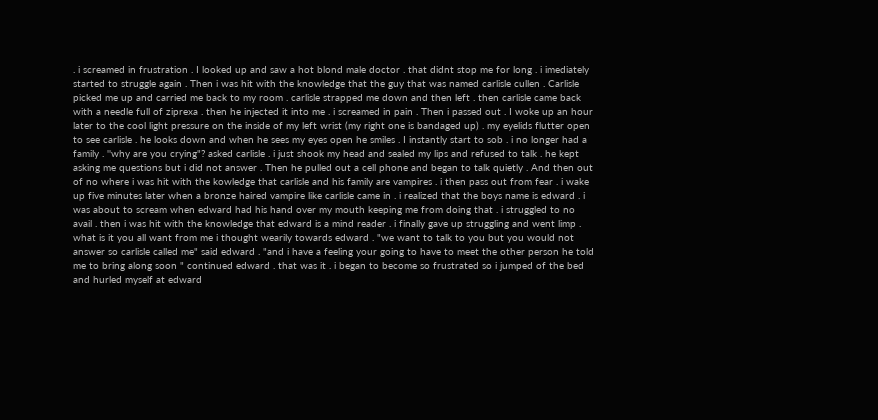. i screamed in frustration . I looked up and saw a hot blond male doctor . that didnt stop me for long . i imediately started to struggle again . Then i was hit with the knowledge that the guy that was named carlisle cullen . Carlisle picked me up and carried me back to my room . carlisle strapped me down and then left . then carlisle came back with a needle full of ziprexa . then he injected it into me . i screamed in pain . Then i passed out . I woke up an hour later to the cool light pressure on the inside of my left wrist (my right one is bandaged up) . my eyelids flutter open to see carlisle . he looks down and when he sees my eyes open he smiles . I instantly start to sob . i no longer had a family . ''why are you crying"? asked carlisle . i just shook my head and sealed my lips and refused to talk . he kept asking me questions but i did not answer . Then he pulled out a cell phone and began to talk quietly . And then out of no where i was hit with the kowledge that carlisle and his family are vampires . i then pass out from fear . i wake up five minutes later when a bronze haired vampire like carlisle came in . i realized that the boys name is edward . i was about to scream when edward had his hand over my mouth keeping me from doing that . i struggled to no avail . then i was hit with the knowledge that edward is a mind reader . i finally gave up struggling and went limp . what is it you all want from me i thought wearily towards edward . "we want to talk to you but you would not answer so carlisle called me" said edward . "and i have a feeling your going to have to meet the other person he told me to bring along soon " continued edward . that was it . i began to become so frustrated so i jumped of the bed and hurled myself at edward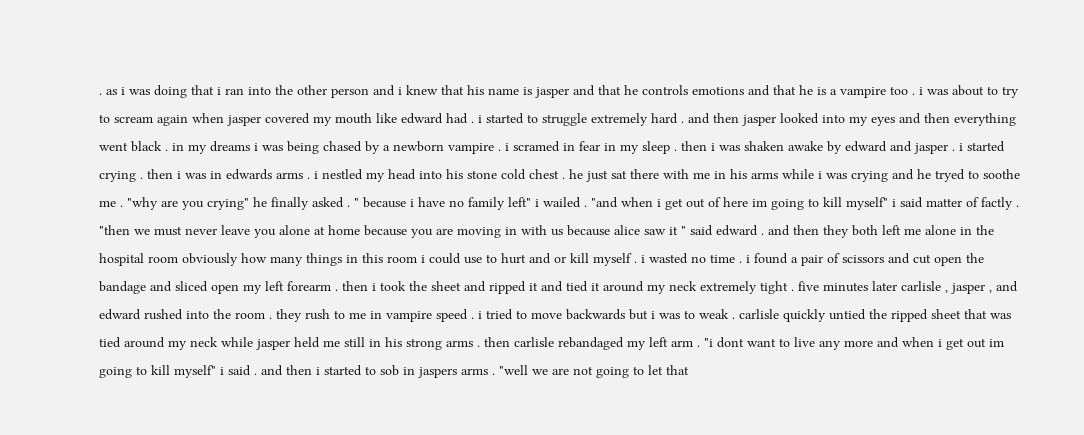. as i was doing that i ran into the other person and i knew that his name is jasper and that he controls emotions and that he is a vampire too . i was about to try to scream again when jasper covered my mouth like edward had . i started to struggle extremely hard . and then jasper looked into my eyes and then everything went black . in my dreams i was being chased by a newborn vampire . i scramed in fear in my sleep . then i was shaken awake by edward and jasper . i started crying . then i was in edwards arms . i nestled my head into his stone cold chest . he just sat there with me in his arms while i was crying and he tryed to soothe me . "why are you crying" he finally asked . " because i have no family left" i wailed . "and when i get out of here im going to kill myself" i said matter of factly . "then we must never leave you alone at home because you are moving in with us because alice saw it " said edward . and then they both left me alone in the hospital room obviously how many things in this room i could use to hurt and or kill myself . i wasted no time . i found a pair of scissors and cut open the bandage and sliced open my left forearm . then i took the sheet and ripped it and tied it around my neck extremely tight . five minutes later carlisle , jasper , and edward rushed into the room . they rush to me in vampire speed . i tried to move backwards but i was to weak . carlisle quickly untied the ripped sheet that was tied around my neck while jasper held me still in his strong arms . then carlisle rebandaged my left arm . "i dont want to live any more and when i get out im going to kill myself" i said . and then i started to sob in jaspers arms . "well we are not going to let that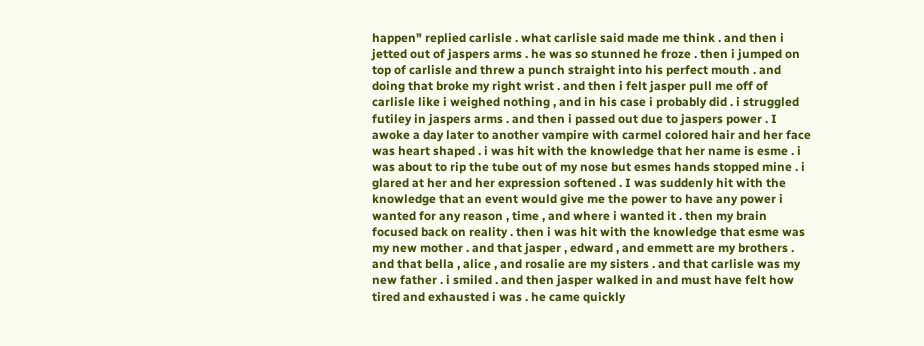happen" replied carlisle . what carlisle said made me think . and then i jetted out of jaspers arms . he was so stunned he froze . then i jumped on top of carlisle and threw a punch straight into his perfect mouth . and doing that broke my right wrist . and then i felt jasper pull me off of carlisle like i weighed nothing , and in his case i probably did . i struggled futiley in jaspers arms . and then i passed out due to jaspers power . I awoke a day later to another vampire with carmel colored hair and her face was heart shaped . i was hit with the knowledge that her name is esme . i was about to rip the tube out of my nose but esmes hands stopped mine . i glared at her and her expression softened . I was suddenly hit with the knowledge that an event would give me the power to have any power i wanted for any reason , time , and where i wanted it . then my brain focused back on reality . then i was hit with the knowledge that esme was my new mother . and that jasper , edward , and emmett are my brothers . and that bella , alice , and rosalie are my sisters . and that carlisle was my new father . i smiled . and then jasper walked in and must have felt how tired and exhausted i was . he came quickly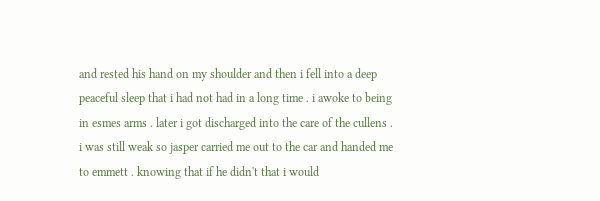and rested his hand on my shoulder and then i fell into a deep peaceful sleep that i had not had in a long time . i awoke to being in esmes arms . later i got discharged into the care of the cullens . i was still weak so jasper carried me out to the car and handed me to emmett . knowing that if he didn't that i would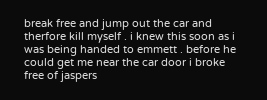break free and jump out the car and therfore kill myself . i knew this soon as i was being handed to emmett . before he could get me near the car door i broke free of jaspers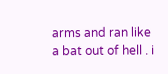arms and ran like a bat out of hell . i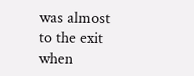was almost to the exit when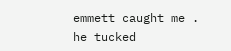emmett caught me . he tucked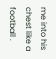me into his chest like a football .